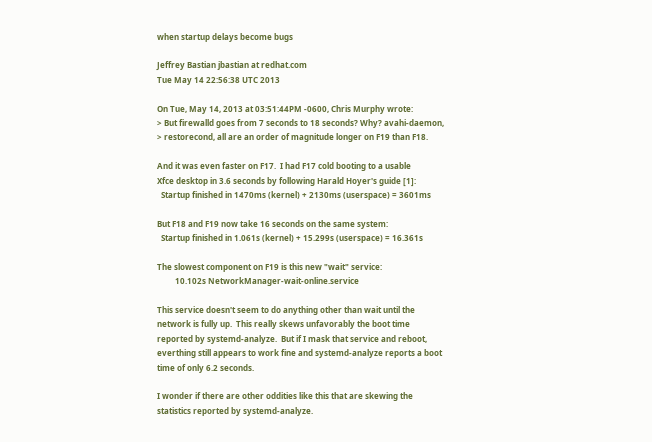when startup delays become bugs

Jeffrey Bastian jbastian at redhat.com
Tue May 14 22:56:38 UTC 2013

On Tue, May 14, 2013 at 03:51:44PM -0600, Chris Murphy wrote:
> But firewalld goes from 7 seconds to 18 seconds? Why? avahi-daemon,
> restorecond, all are an order of magnitude longer on F19 than F18.

And it was even faster on F17.  I had F17 cold booting to a usable
Xfce desktop in 3.6 seconds by following Harald Hoyer's guide [1]:
  Startup finished in 1470ms (kernel) + 2130ms (userspace) = 3601ms

But F18 and F19 now take 16 seconds on the same system:
  Startup finished in 1.061s (kernel) + 15.299s (userspace) = 16.361s

The slowest component on F19 is this new "wait" service:
         10.102s NetworkManager-wait-online.service

This service doesn't seem to do anything other than wait until the
network is fully up.  This really skews unfavorably the boot time
reported by systemd-analyze.  But if I mask that service and reboot,
everthing still appears to work fine and systemd-analyze reports a boot
time of only 6.2 seconds.

I wonder if there are other oddities like this that are skewing the
statistics reported by systemd-analyze.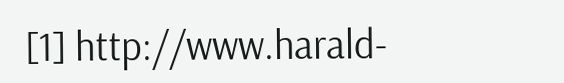[1] http://www.harald-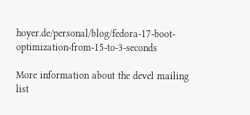hoyer.de/personal/blog/fedora-17-boot-optimization-from-15-to-3-seconds

More information about the devel mailing list